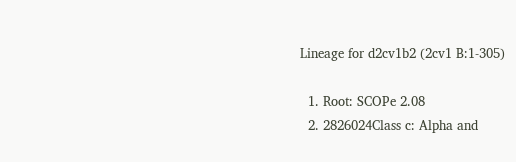Lineage for d2cv1b2 (2cv1 B:1-305)

  1. Root: SCOPe 2.08
  2. 2826024Class c: Alpha and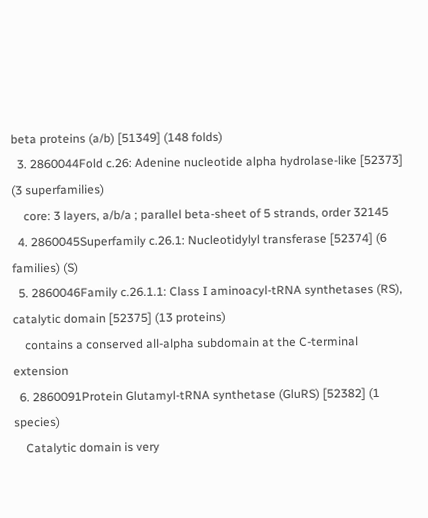beta proteins (a/b) [51349] (148 folds)
  3. 2860044Fold c.26: Adenine nucleotide alpha hydrolase-like [52373] (3 superfamilies)
    core: 3 layers, a/b/a ; parallel beta-sheet of 5 strands, order 32145
  4. 2860045Superfamily c.26.1: Nucleotidylyl transferase [52374] (6 families) (S)
  5. 2860046Family c.26.1.1: Class I aminoacyl-tRNA synthetases (RS), catalytic domain [52375] (13 proteins)
    contains a conserved all-alpha subdomain at the C-terminal extension
  6. 2860091Protein Glutamyl-tRNA synthetase (GluRS) [52382] (1 species)
    Catalytic domain is very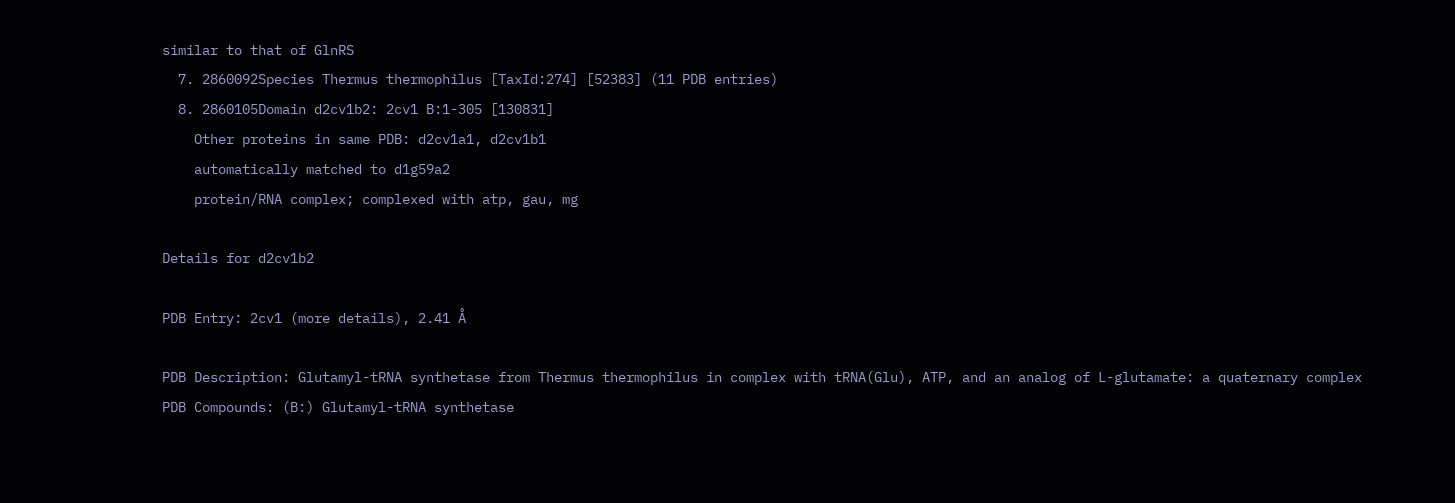similar to that of GlnRS
  7. 2860092Species Thermus thermophilus [TaxId:274] [52383] (11 PDB entries)
  8. 2860105Domain d2cv1b2: 2cv1 B:1-305 [130831]
    Other proteins in same PDB: d2cv1a1, d2cv1b1
    automatically matched to d1g59a2
    protein/RNA complex; complexed with atp, gau, mg

Details for d2cv1b2

PDB Entry: 2cv1 (more details), 2.41 Å

PDB Description: Glutamyl-tRNA synthetase from Thermus thermophilus in complex with tRNA(Glu), ATP, and an analog of L-glutamate: a quaternary complex
PDB Compounds: (B:) Glutamyl-tRNA synthetase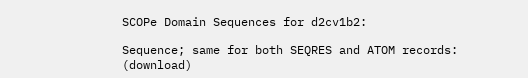SCOPe Domain Sequences for d2cv1b2:

Sequence; same for both SEQRES and ATOM records: (download)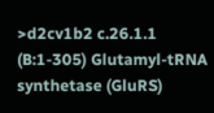>d2cv1b2 c.26.1.1 (B:1-305) Glutamyl-tRNA synthetase (GluRS)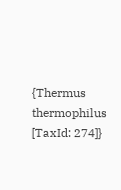{Thermus thermophilus [TaxId: 274]}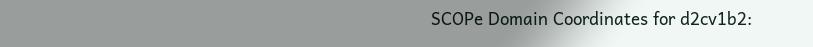SCOPe Domain Coordinates for d2cv1b2: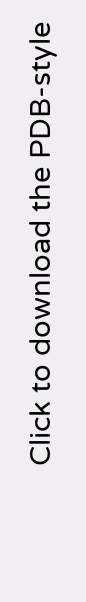Click to download the PDB-style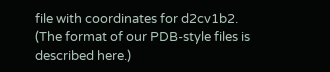file with coordinates for d2cv1b2.
(The format of our PDB-style files is described here.)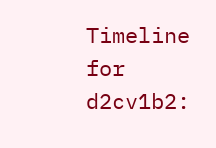Timeline for d2cv1b2: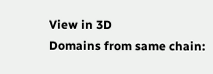View in 3D
Domains from same chain: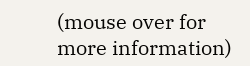(mouse over for more information)